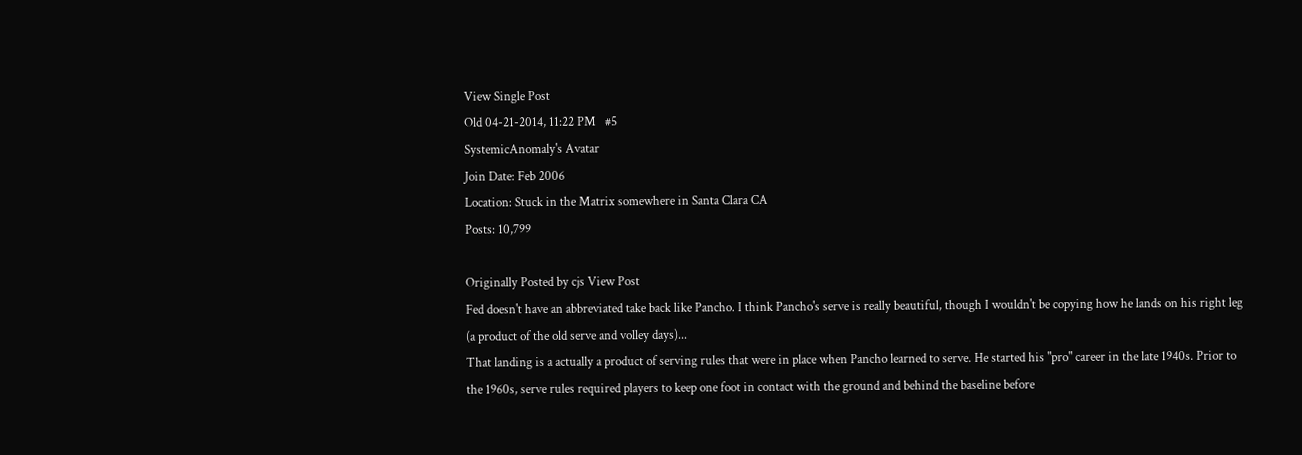View Single Post
Old 04-21-2014, 11:22 PM   #5
SystemicAnomaly's Avatar
Join Date: Feb 2006
Location: Stuck in the Matrix somewhere in Santa Clara CA
Posts: 10,799

Originally Posted by cjs View Post
Fed doesn't have an abbreviated take back like Pancho. I think Pancho's serve is really beautiful, though I wouldn't be copying how he lands on his right leg (a product of the old serve and volley days)...
That landing is a actually a product of serving rules that were in place when Pancho learned to serve. He started his "pro" career in the late 1940s. Prior to the 1960s, serve rules required players to keep one foot in contact with the ground and behind the baseline before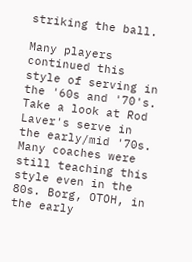striking the ball.

Many players continued this style of serving in the '60s and '70's. Take a look at Rod Laver's serve in the early/mid '70s. Many coaches were still teaching this style even in the 80s. Borg, OTOH, in the early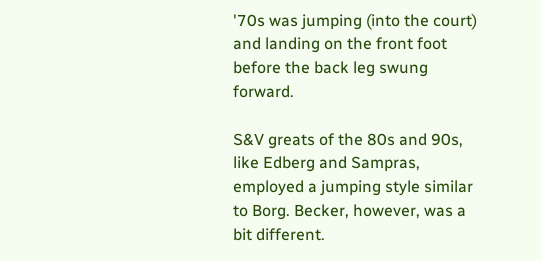'70s was jumping (into the court) and landing on the front foot before the back leg swung forward.

S&V greats of the 80s and 90s, like Edberg and Sampras, employed a jumping style similar to Borg. Becker, however, was a bit different.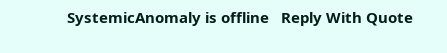SystemicAnomaly is offline   Reply With Quote